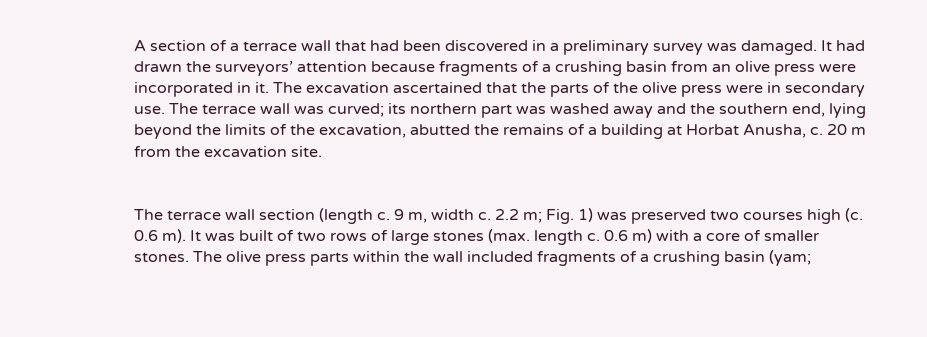A section of a terrace wall that had been discovered in a preliminary survey was damaged. It had drawn the surveyors’ attention because fragments of a crushing basin from an olive press were incorporated in it. The excavation ascertained that the parts of the olive press were in secondary use. The terrace wall was curved; its northern part was washed away and the southern end, lying beyond the limits of the excavation, abutted the remains of a building at Horbat Anusha, c. 20 m from the excavation site.


The terrace wall section (length c. 9 m, width c. 2.2 m; Fig. 1) was preserved two courses high (c. 0.6 m). It was built of two rows of large stones (max. length c. 0.6 m) with a core of smaller stones. The olive press parts within the wall included fragments of a crushing basin (yam;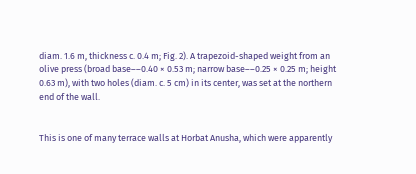diam. 1.6 m, thickness c. 0.4 m; Fig. 2). A trapezoid-shaped weight from an olive press (broad base––0.40 × 0.53 m; narrow base––0.25 × 0.25 m; height 0.63 m), with two holes (diam. c. 5 cm) in its center, was set at the northern end of the wall.


This is one of many terrace walls at Horbat Anusha, which were apparently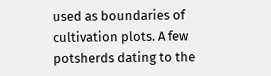used as boundaries of cultivation plots. A few potsherds dating to the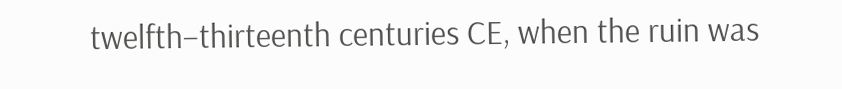twelfth–thirteenth centuries CE, when the ruin was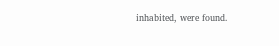inhabited, were found.